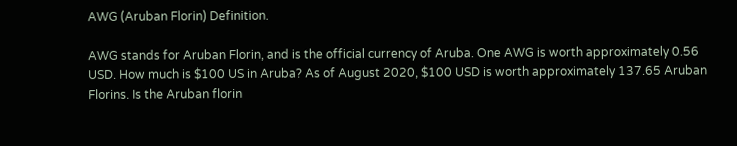AWG (Aruban Florin) Definition.

AWG stands for Aruban Florin, and is the official currency of Aruba. One AWG is worth approximately 0.56 USD. How much is $100 US in Aruba? As of August 2020, $100 USD is worth approximately 137.65 Aruban Florins. Is the Aruban florin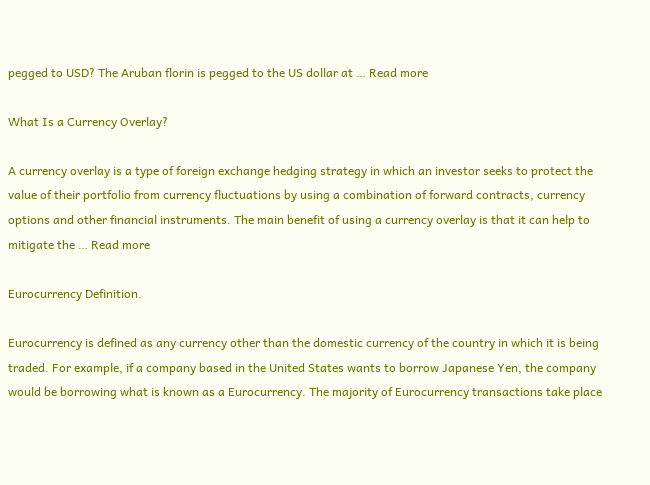pegged to USD? The Aruban florin is pegged to the US dollar at … Read more

What Is a Currency Overlay?

A currency overlay is a type of foreign exchange hedging strategy in which an investor seeks to protect the value of their portfolio from currency fluctuations by using a combination of forward contracts, currency options and other financial instruments. The main benefit of using a currency overlay is that it can help to mitigate the … Read more

Eurocurrency Definition.

Eurocurrency is defined as any currency other than the domestic currency of the country in which it is being traded. For example, if a company based in the United States wants to borrow Japanese Yen, the company would be borrowing what is known as a Eurocurrency. The majority of Eurocurrency transactions take place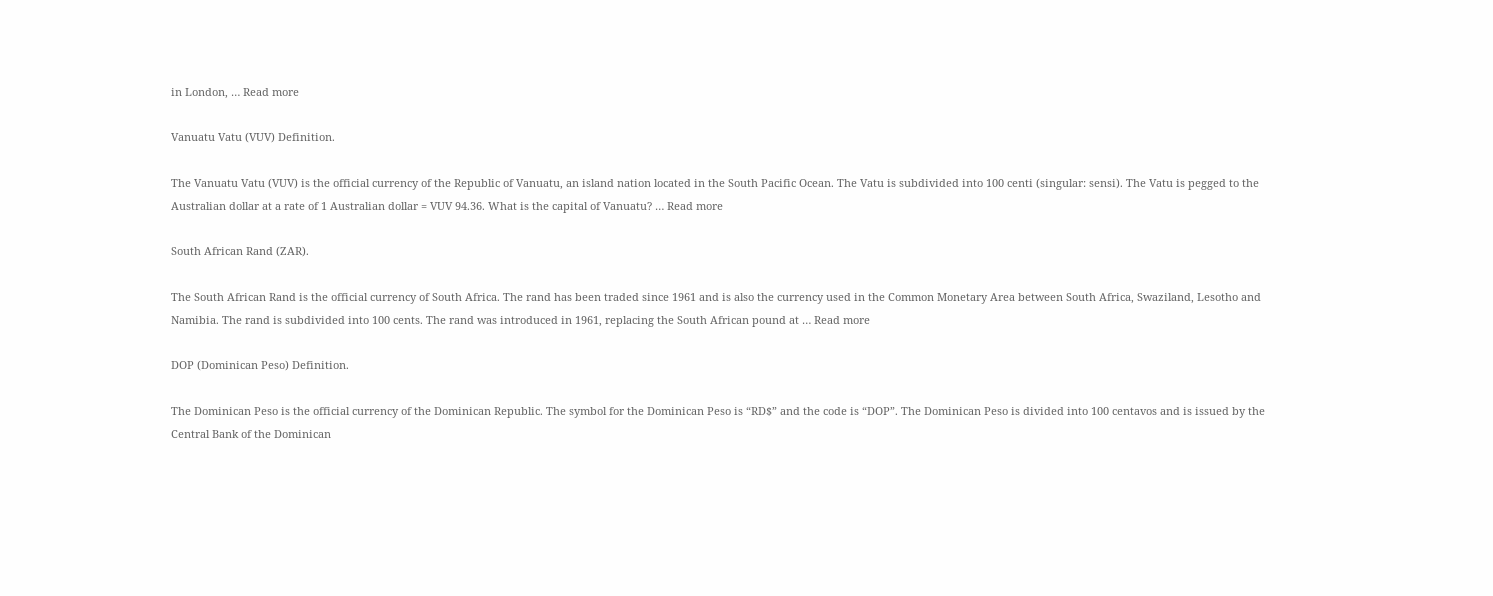in London, … Read more

Vanuatu Vatu (VUV) Definition.

The Vanuatu Vatu (VUV) is the official currency of the Republic of Vanuatu, an island nation located in the South Pacific Ocean. The Vatu is subdivided into 100 centi (singular: sensi). The Vatu is pegged to the Australian dollar at a rate of 1 Australian dollar = VUV 94.36. What is the capital of Vanuatu? … Read more

South African Rand (ZAR).

The South African Rand is the official currency of South Africa. The rand has been traded since 1961 and is also the currency used in the Common Monetary Area between South Africa, Swaziland, Lesotho and Namibia. The rand is subdivided into 100 cents. The rand was introduced in 1961, replacing the South African pound at … Read more

DOP (Dominican Peso) Definition.

The Dominican Peso is the official currency of the Dominican Republic. The symbol for the Dominican Peso is “RD$” and the code is “DOP”. The Dominican Peso is divided into 100 centavos and is issued by the Central Bank of the Dominican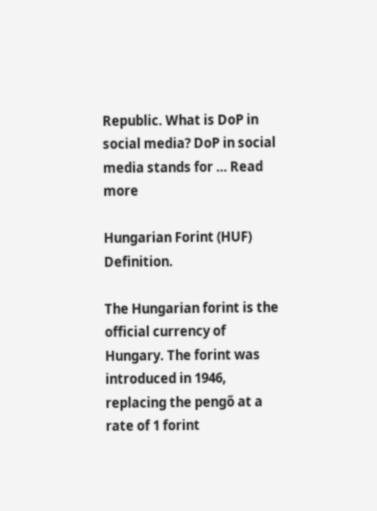Republic. What is DoP in social media? DoP in social media stands for … Read more

Hungarian Forint (HUF) Definition.

The Hungarian forint is the official currency of Hungary. The forint was introduced in 1946, replacing the pengő at a rate of 1 forint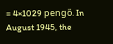= 4×1029 pengő. In August 1945, the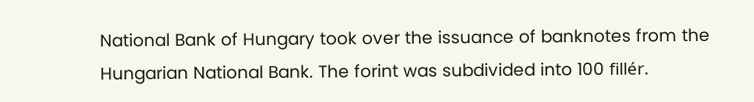National Bank of Hungary took over the issuance of banknotes from the Hungarian National Bank. The forint was subdivided into 100 fillér.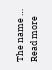The name … Read more